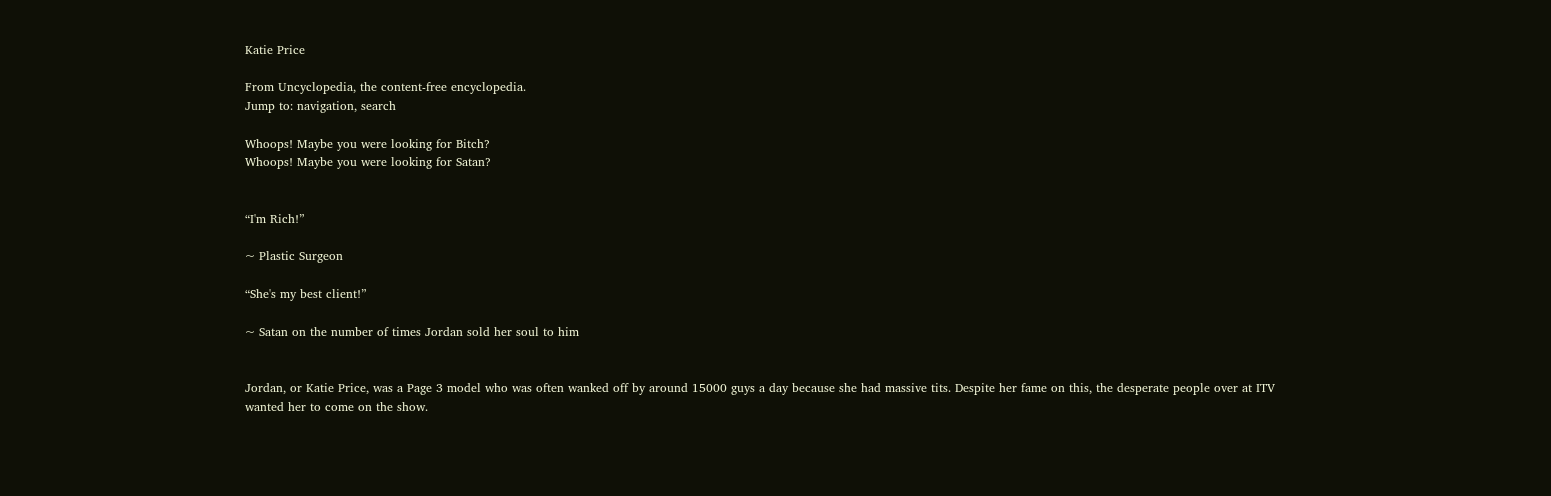Katie Price

From Uncyclopedia, the content-free encyclopedia.
Jump to: navigation, search

Whoops! Maybe you were looking for Bitch?
Whoops! Maybe you were looking for Satan?


“I'm Rich!”

~ Plastic Surgeon

“She's my best client!”

~ Satan on the number of times Jordan sold her soul to him


Jordan, or Katie Price, was a Page 3 model who was often wanked off by around 15000 guys a day because she had massive tits. Despite her fame on this, the desperate people over at ITV wanted her to come on the show.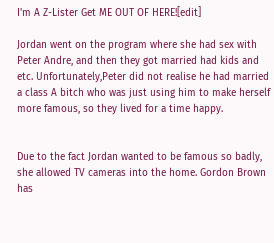I'm A Z-Lister Get ME OUT OF HERE![edit]

Jordan went on the program where she had sex with Peter Andre, and then they got married had kids and etc. Unfortunately,Peter did not realise he had married a class A bitch who was just using him to make herself more famous, so they lived for a time happy.


Due to the fact Jordan wanted to be famous so badly, she allowed TV cameras into the home. Gordon Brown has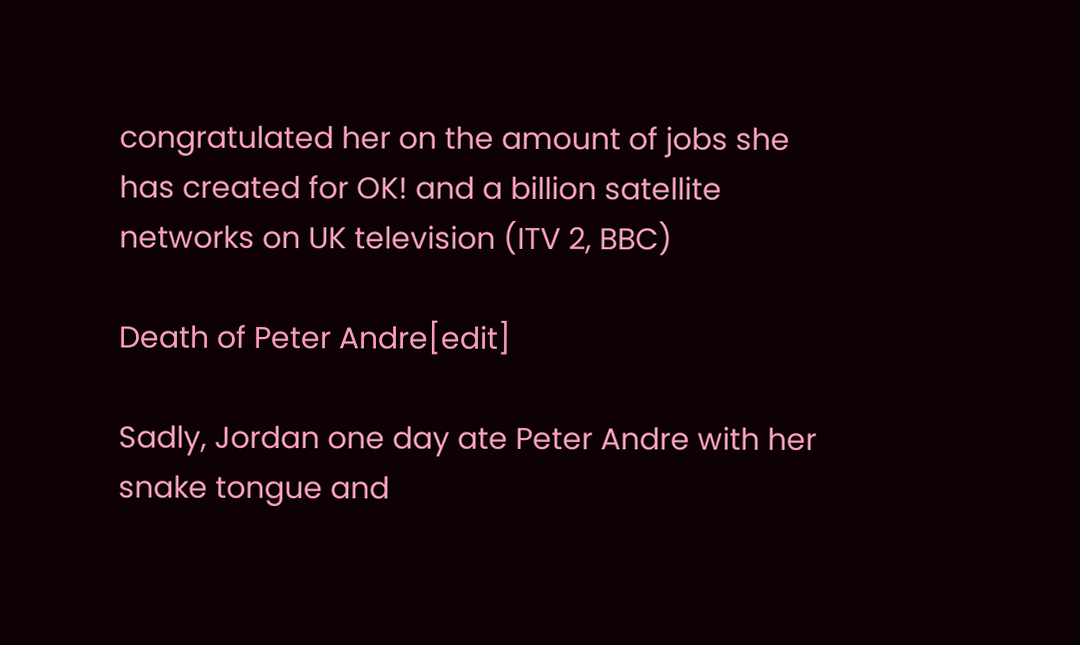congratulated her on the amount of jobs she has created for OK! and a billion satellite networks on UK television (ITV 2, BBC)

Death of Peter Andre[edit]

Sadly, Jordan one day ate Peter Andre with her snake tongue and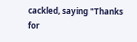cackled, saying "Thanks for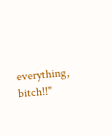everything, bitch!!"